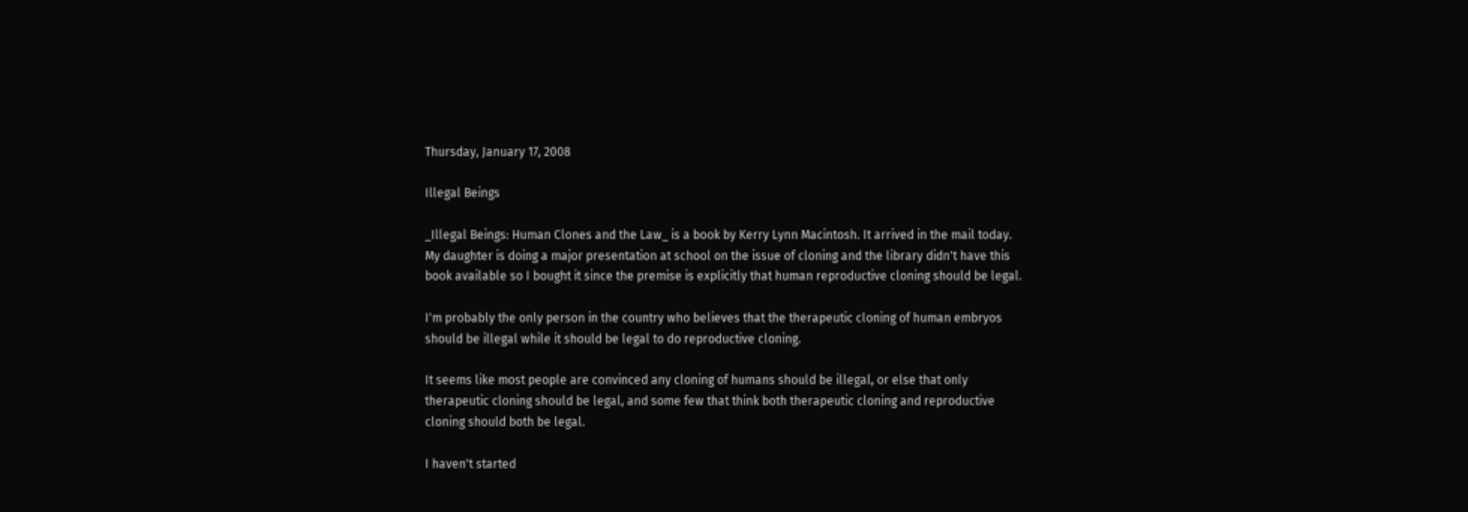Thursday, January 17, 2008

Illegal Beings

_Illegal Beings: Human Clones and the Law_ is a book by Kerry Lynn Macintosh. It arrived in the mail today. My daughter is doing a major presentation at school on the issue of cloning and the library didn't have this book available so I bought it since the premise is explicitly that human reproductive cloning should be legal.

I'm probably the only person in the country who believes that the therapeutic cloning of human embryos should be illegal while it should be legal to do reproductive cloning.

It seems like most people are convinced any cloning of humans should be illegal, or else that only therapeutic cloning should be legal, and some few that think both therapeutic cloning and reproductive cloning should both be legal.

I haven't started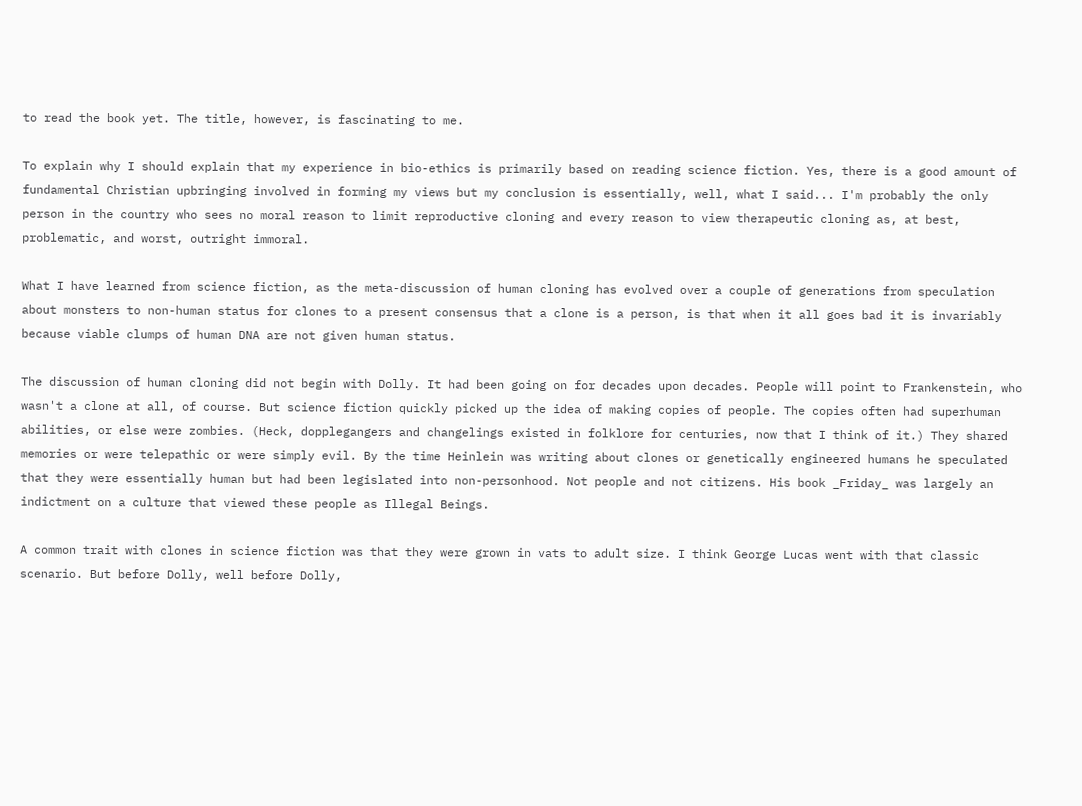to read the book yet. The title, however, is fascinating to me.

To explain why I should explain that my experience in bio-ethics is primarily based on reading science fiction. Yes, there is a good amount of fundamental Christian upbringing involved in forming my views but my conclusion is essentially, well, what I said... I'm probably the only person in the country who sees no moral reason to limit reproductive cloning and every reason to view therapeutic cloning as, at best, problematic, and worst, outright immoral.

What I have learned from science fiction, as the meta-discussion of human cloning has evolved over a couple of generations from speculation about monsters to non-human status for clones to a present consensus that a clone is a person, is that when it all goes bad it is invariably because viable clumps of human DNA are not given human status.

The discussion of human cloning did not begin with Dolly. It had been going on for decades upon decades. People will point to Frankenstein, who wasn't a clone at all, of course. But science fiction quickly picked up the idea of making copies of people. The copies often had superhuman abilities, or else were zombies. (Heck, dopplegangers and changelings existed in folklore for centuries, now that I think of it.) They shared memories or were telepathic or were simply evil. By the time Heinlein was writing about clones or genetically engineered humans he speculated that they were essentially human but had been legislated into non-personhood. Not people and not citizens. His book _Friday_ was largely an indictment on a culture that viewed these people as Illegal Beings.

A common trait with clones in science fiction was that they were grown in vats to adult size. I think George Lucas went with that classic scenario. But before Dolly, well before Dolly,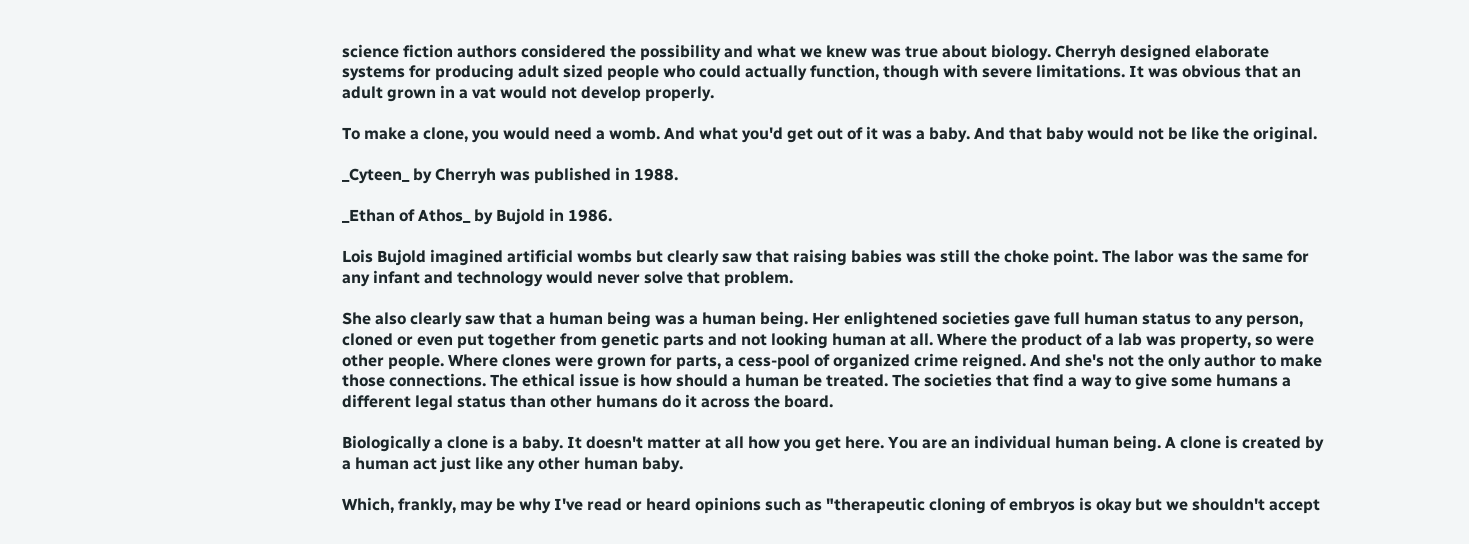science fiction authors considered the possibility and what we knew was true about biology. Cherryh designed elaborate systems for producing adult sized people who could actually function, though with severe limitations. It was obvious that an adult grown in a vat would not develop properly.

To make a clone, you would need a womb. And what you'd get out of it was a baby. And that baby would not be like the original.

_Cyteen_ by Cherryh was published in 1988.

_Ethan of Athos_ by Bujold in 1986.

Lois Bujold imagined artificial wombs but clearly saw that raising babies was still the choke point. The labor was the same for any infant and technology would never solve that problem.

She also clearly saw that a human being was a human being. Her enlightened societies gave full human status to any person, cloned or even put together from genetic parts and not looking human at all. Where the product of a lab was property, so were other people. Where clones were grown for parts, a cess-pool of organized crime reigned. And she's not the only author to make those connections. The ethical issue is how should a human be treated. The societies that find a way to give some humans a different legal status than other humans do it across the board.

Biologically a clone is a baby. It doesn't matter at all how you get here. You are an individual human being. A clone is created by a human act just like any other human baby.

Which, frankly, may be why I've read or heard opinions such as "therapeutic cloning of embryos is okay but we shouldn't accept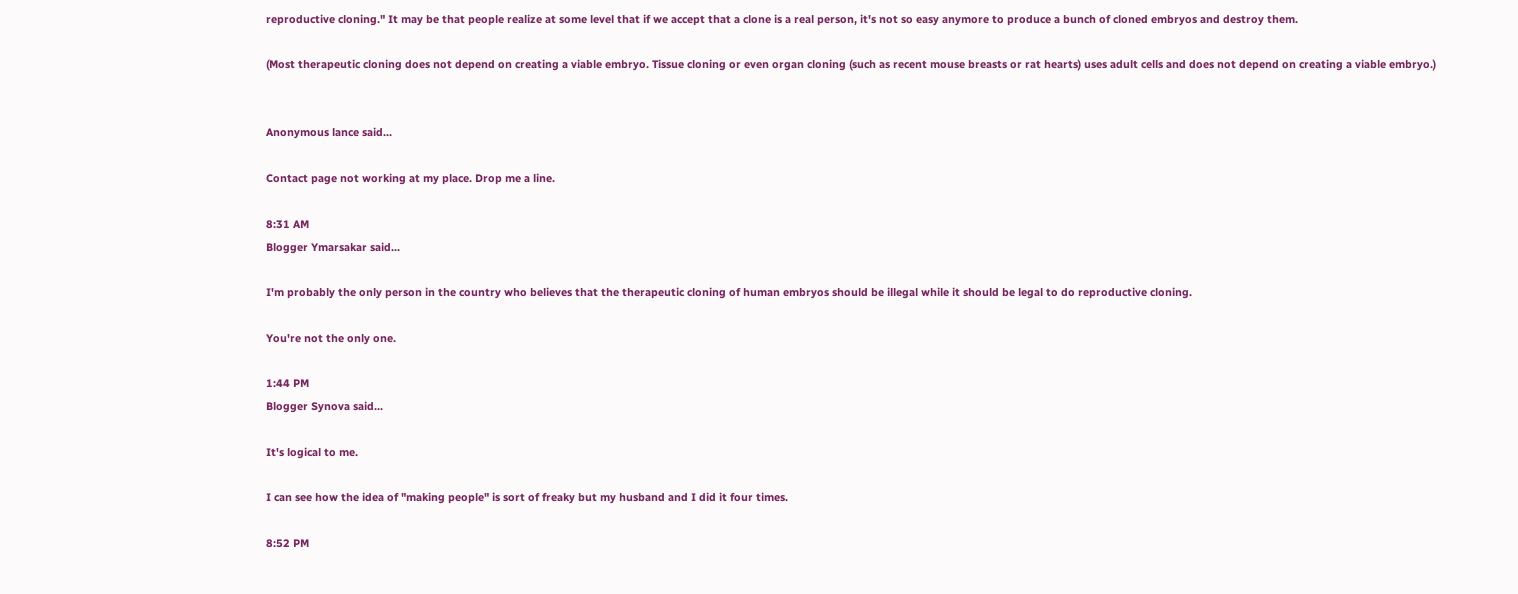reproductive cloning." It may be that people realize at some level that if we accept that a clone is a real person, it's not so easy anymore to produce a bunch of cloned embryos and destroy them.

(Most therapeutic cloning does not depend on creating a viable embryo. Tissue cloning or even organ cloning (such as recent mouse breasts or rat hearts) uses adult cells and does not depend on creating a viable embryo.)


Anonymous lance said...

Contact page not working at my place. Drop me a line.

8:31 AM
Blogger Ymarsakar said...

I'm probably the only person in the country who believes that the therapeutic cloning of human embryos should be illegal while it should be legal to do reproductive cloning.

You're not the only one.

1:44 PM
Blogger Synova said...

It's logical to me.

I can see how the idea of "making people" is sort of freaky but my husband and I did it four times.

8:52 PM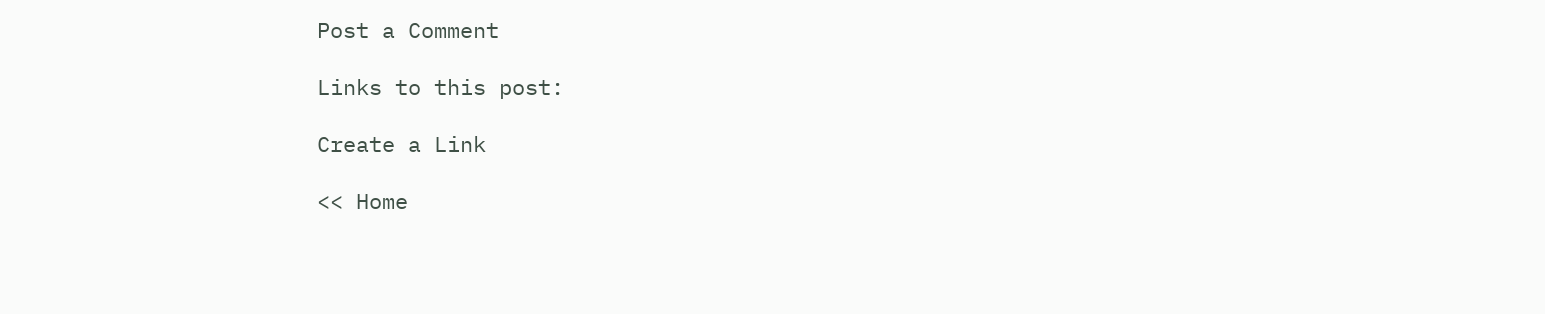Post a Comment

Links to this post:

Create a Link

<< Home